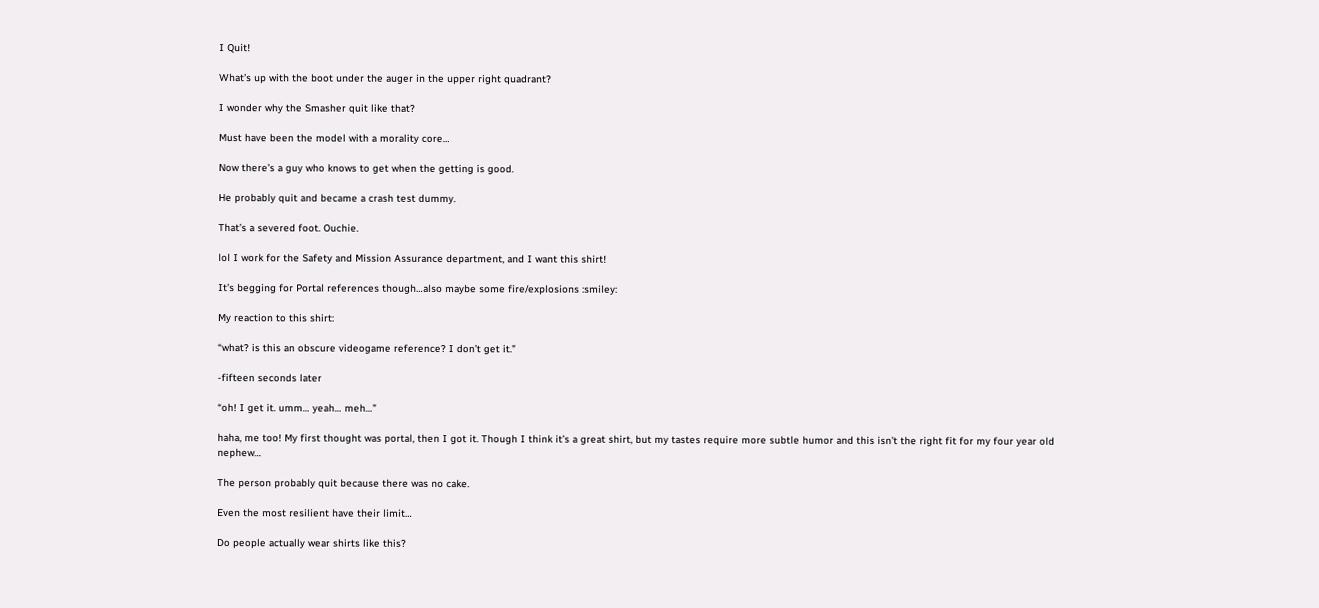I Quit!

What’s up with the boot under the auger in the upper right quadrant?

I wonder why the Smasher quit like that?

Must have been the model with a morality core…

Now there’s a guy who knows to get when the getting is good.

He probably quit and became a crash test dummy.

That’s a severed foot. Ouchie.

lol I work for the Safety and Mission Assurance department, and I want this shirt!

It’s begging for Portal references though…also maybe some fire/explosions :smiley:

My reaction to this shirt:

“what? is this an obscure videogame reference? I don’t get it.”

-fifteen seconds later

“oh! I get it. umm… yeah… meh…”

haha, me too! My first thought was portal, then I got it. Though I think it’s a great shirt, but my tastes require more subtle humor and this isn’t the right fit for my four year old nephew…

The person probably quit because there was no cake.

Even the most resilient have their limit…

Do people actually wear shirts like this?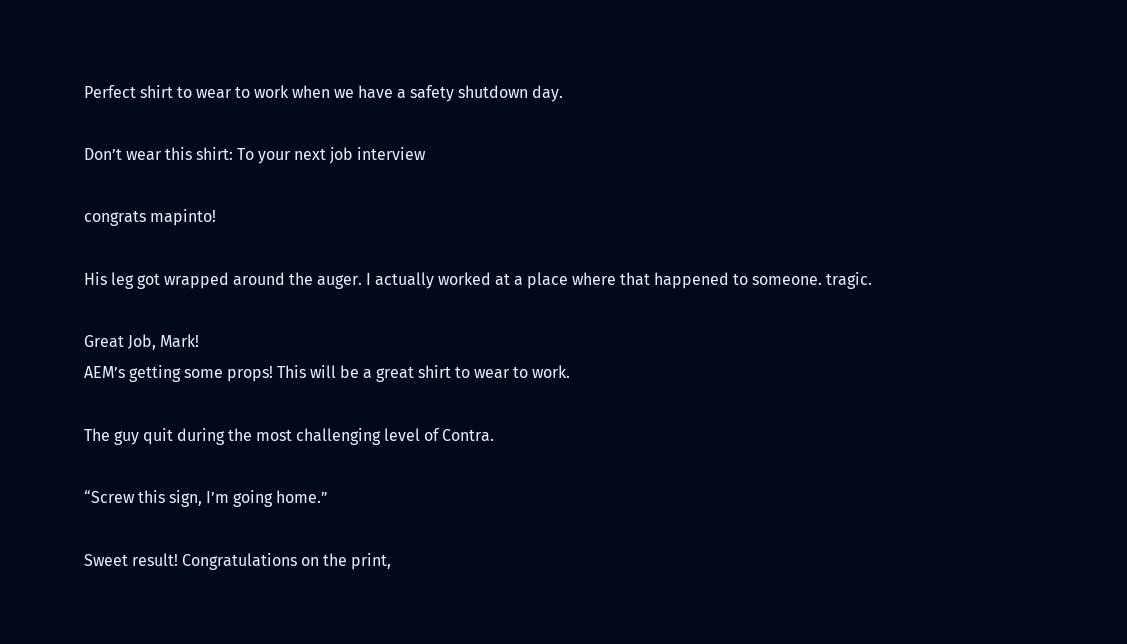Perfect shirt to wear to work when we have a safety shutdown day.

Don’t wear this shirt: To your next job interview

congrats mapinto!

His leg got wrapped around the auger. I actually worked at a place where that happened to someone. tragic.

Great Job, Mark!
AEM’s getting some props! This will be a great shirt to wear to work.

The guy quit during the most challenging level of Contra.

“Screw this sign, I’m going home.”

Sweet result! Congratulations on the print,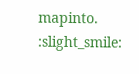mapinto. :slight_smile: